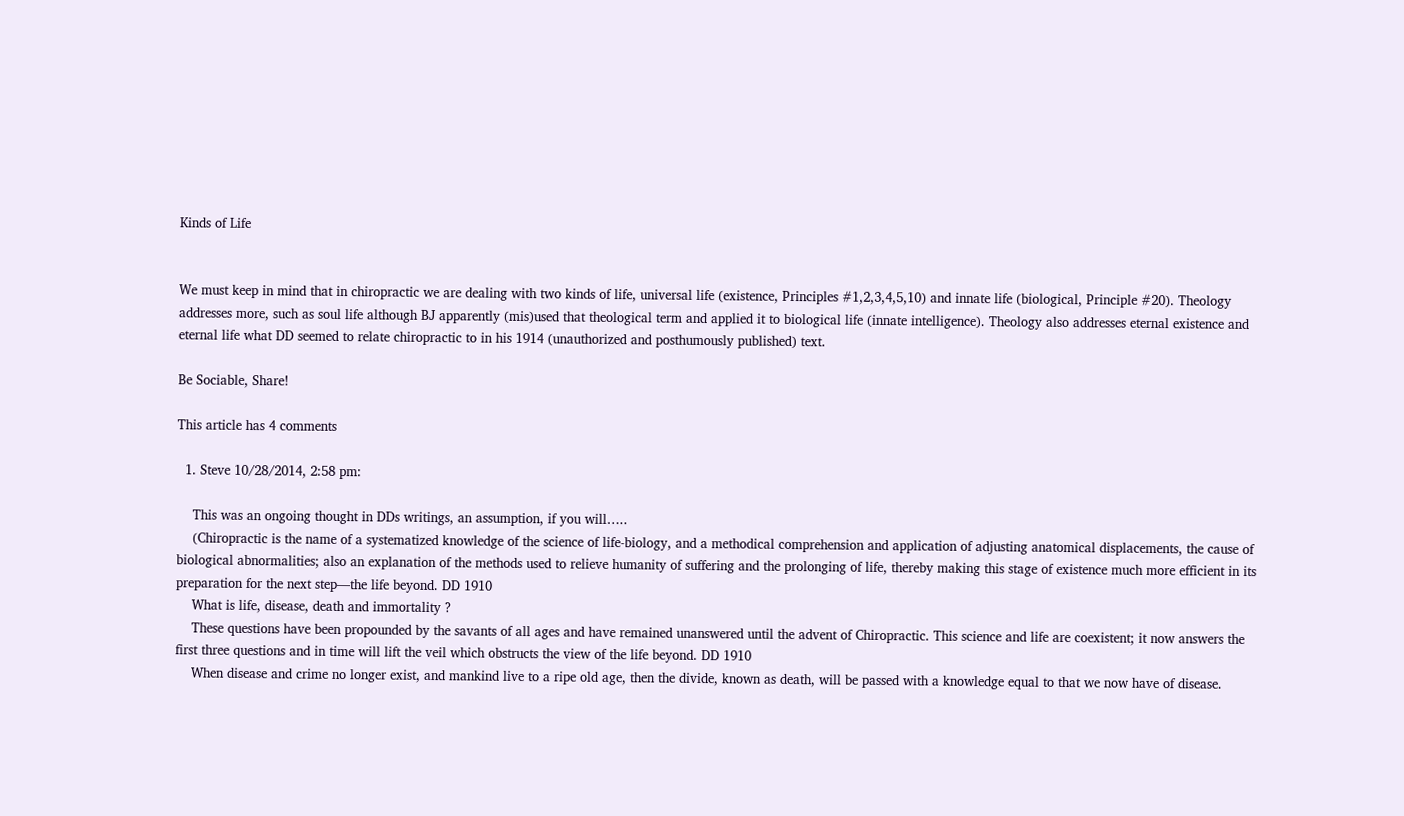Kinds of Life


We must keep in mind that in chiropractic we are dealing with two kinds of life, universal life (existence, Principles #1,2,3,4,5,10) and innate life (biological, Principle #20). Theology addresses more, such as soul life although BJ apparently (mis)used that theological term and applied it to biological life (innate intelligence). Theology also addresses eternal existence and eternal life what DD seemed to relate chiropractic to in his 1914 (unauthorized and posthumously published) text.

Be Sociable, Share!

This article has 4 comments

  1. Steve 10/28/2014, 2:58 pm:

    This was an ongoing thought in DDs writings, an assumption, if you will…..
    (Chiropractic is the name of a systematized knowledge of the science of life-biology, and a methodical comprehension and application of adjusting anatomical displacements, the cause of biological abnormalities; also an explanation of the methods used to relieve humanity of suffering and the prolonging of life, thereby making this stage of existence much more efficient in its preparation for the next step—the life beyond. DD 1910
    What is life, disease, death and immortality ?
    These questions have been propounded by the savants of all ages and have remained unanswered until the advent of Chiropractic. This science and life are coexistent; it now answers the first three questions and in time will lift the veil which obstructs the view of the life beyond. DD 1910
    When disease and crime no longer exist, and mankind live to a ripe old age, then the divide, known as death, will be passed with a knowledge equal to that we now have of disease.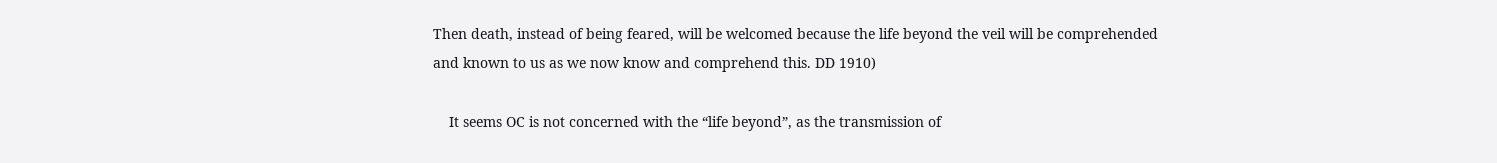Then death, instead of being feared, will be welcomed because the life beyond the veil will be comprehended and known to us as we now know and comprehend this. DD 1910)

    It seems OC is not concerned with the “life beyond”, as the transmission of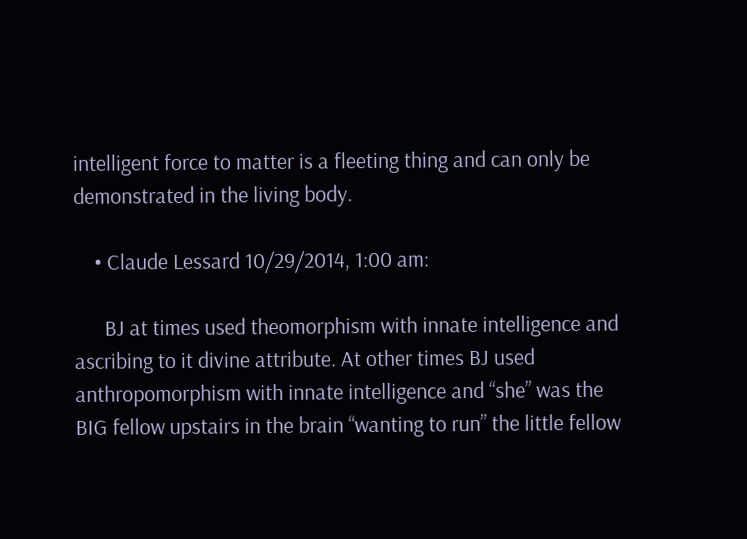intelligent force to matter is a fleeting thing and can only be demonstrated in the living body.

    • Claude Lessard 10/29/2014, 1:00 am:

      BJ at times used theomorphism with innate intelligence and ascribing to it divine attribute. At other times BJ used anthropomorphism with innate intelligence and “she” was the BIG fellow upstairs in the brain “wanting to run” the little fellow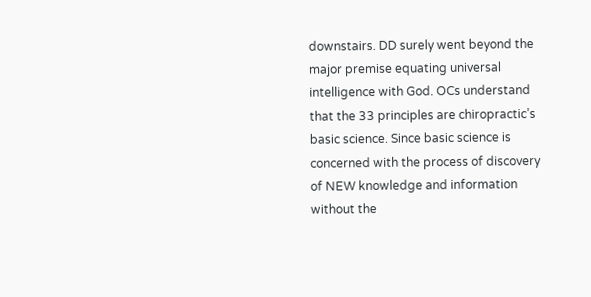downstairs. DD surely went beyond the major premise equating universal intelligence with God. OCs understand that the 33 principles are chiropractic’s basic science. Since basic science is concerned with the process of discovery of NEW knowledge and information without the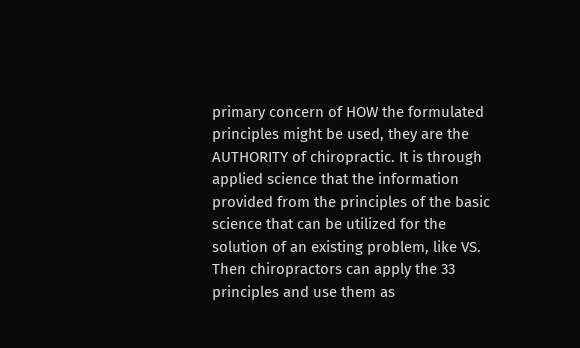primary concern of HOW the formulated principles might be used, they are the AUTHORITY of chiropractic. It is through applied science that the information provided from the principles of the basic science that can be utilized for the solution of an existing problem, like VS. Then chiropractors can apply the 33 principles and use them as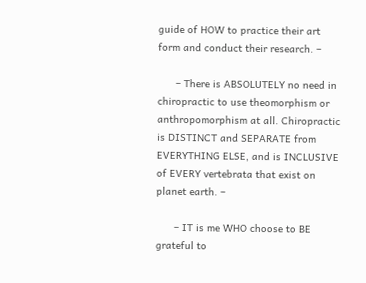guide of HOW to practice their art form and conduct their research. –

      – There is ABSOLUTELY no need in chiropractic to use theomorphism or anthropomorphism at all. Chiropractic is DISTINCT and SEPARATE from EVERYTHING ELSE, and is INCLUSIVE of EVERY vertebrata that exist on planet earth. –

      – IT is me WHO choose to BE grateful to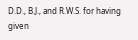D.D., B.J., and R.W.S. for having given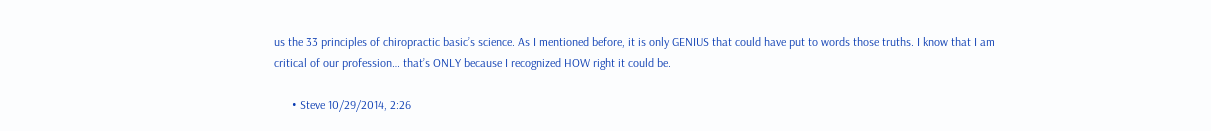us the 33 principles of chiropractic basic’s science. As I mentioned before, it is only GENIUS that could have put to words those truths. I know that I am critical of our profession… that’s ONLY because I recognized HOW right it could be.

      • Steve 10/29/2014, 2:26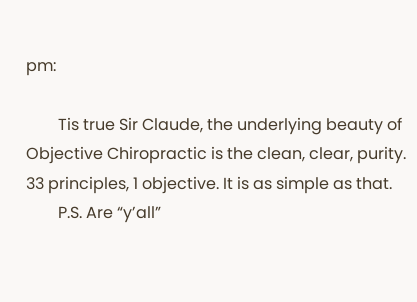pm:

        Tis true Sir Claude, the underlying beauty of Objective Chiropractic is the clean, clear, purity. 33 principles, 1 objective. It is as simple as that.
        P.S. Are “y’all”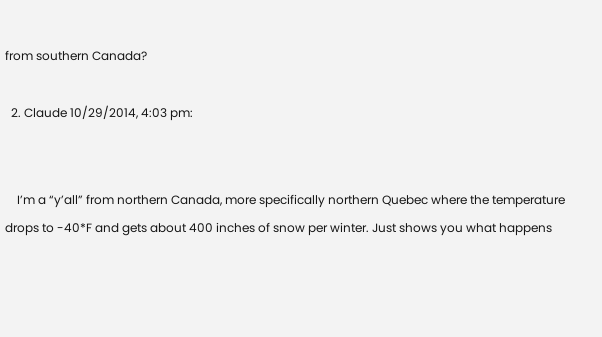from southern Canada?

  2. Claude 10/29/2014, 4:03 pm:


    I’m a “y’all” from northern Canada, more specifically northern Quebec where the temperature drops to -40*F and gets about 400 inches of snow per winter. Just shows you what happens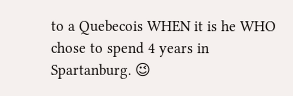to a Quebecois WHEN it is he WHO chose to spend 4 years in Spartanburg. 😉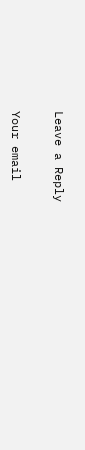Leave a Reply

Your email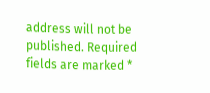address will not be published. Required fields are marked *